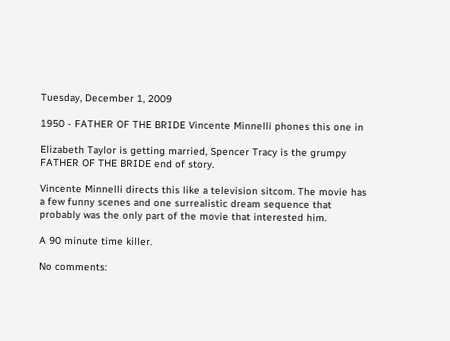Tuesday, December 1, 2009

1950 - FATHER OF THE BRIDE Vincente Minnelli phones this one in

Elizabeth Taylor is getting married, Spencer Tracy is the grumpy FATHER OF THE BRIDE end of story.

Vincente Minnelli directs this like a television sitcom. The movie has a few funny scenes and one surrealistic dream sequence that probably was the only part of the movie that interested him.

A 90 minute time killer.

No comments: